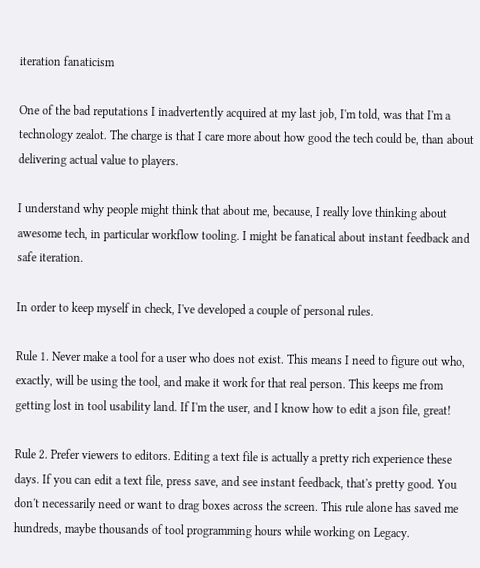iteration fanaticism

One of the bad reputations I inadvertently acquired at my last job, I'm told, was that I'm a technology zealot. The charge is that I care more about how good the tech could be, than about delivering actual value to players.

I understand why people might think that about me, because, I really love thinking about awesome tech, in particular workflow tooling. I might be fanatical about instant feedback and safe iteration.

In order to keep myself in check, I've developed a couple of personal rules.

Rule 1. Never make a tool for a user who does not exist. This means I need to figure out who, exactly, will be using the tool, and make it work for that real person. This keeps me from getting lost in tool usability land. If I'm the user, and I know how to edit a json file, great!

Rule 2. Prefer viewers to editors. Editing a text file is actually a pretty rich experience these days. If you can edit a text file, press save, and see instant feedback, that's pretty good. You don't necessarily need or want to drag boxes across the screen. This rule alone has saved me hundreds, maybe thousands of tool programming hours while working on Legacy.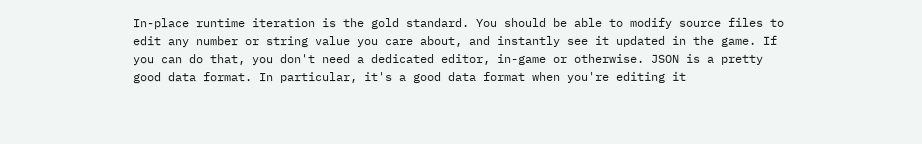In-place runtime iteration is the gold standard. You should be able to modify source files to edit any number or string value you care about, and instantly see it updated in the game. If you can do that, you don't need a dedicated editor, in-game or otherwise. JSON is a pretty good data format. In particular, it's a good data format when you're editing it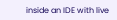inside an IDE with live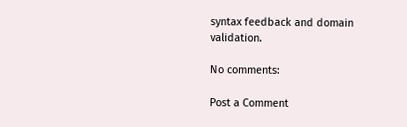syntax feedback and domain validation.

No comments:

Post a Comment